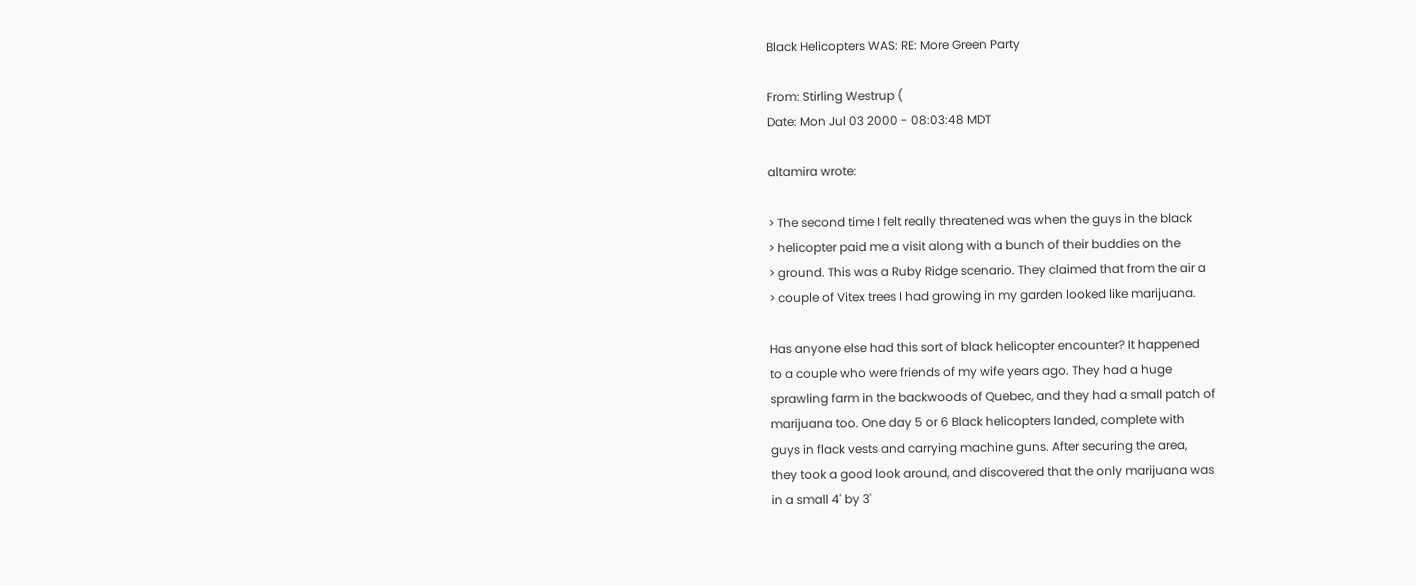Black Helicopters WAS: RE: More Green Party

From: Stirling Westrup (
Date: Mon Jul 03 2000 - 08:03:48 MDT

altamira wrote:

> The second time I felt really threatened was when the guys in the black
> helicopter paid me a visit along with a bunch of their buddies on the
> ground. This was a Ruby Ridge scenario. They claimed that from the air a
> couple of Vitex trees I had growing in my garden looked like marijuana.

Has anyone else had this sort of black helicopter encounter? It happened
to a couple who were friends of my wife years ago. They had a huge
sprawling farm in the backwoods of Quebec, and they had a small patch of
marijuana too. One day 5 or 6 Black helicopters landed, complete with
guys in flack vests and carrying machine guns. After securing the area,
they took a good look around, and discovered that the only marijuana was
in a small 4' by 3'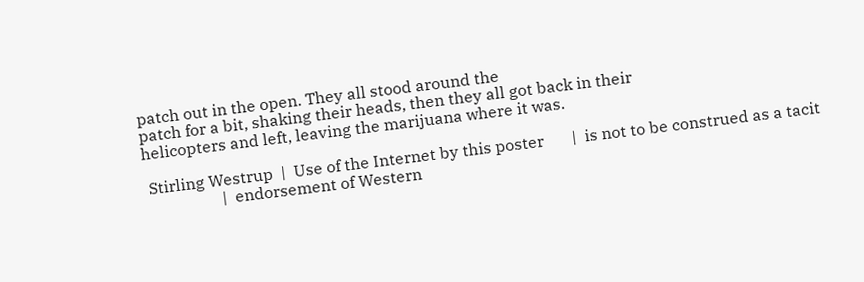patch out in the open. They all stood around the
patch for a bit, shaking their heads, then they all got back in their
helicopters and left, leaving the marijuana where it was.

 Stirling Westrup  |  Use of the Internet by this poster       |  is not to be construed as a tacit
                   |  endorsement of Western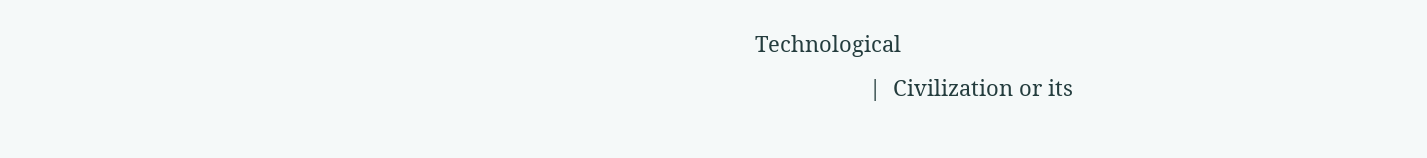Technological
                   |  Civilization or its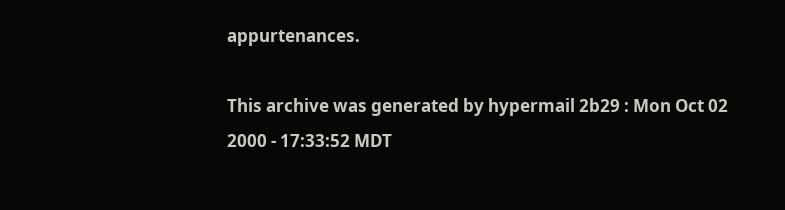appurtenances.

This archive was generated by hypermail 2b29 : Mon Oct 02 2000 - 17:33:52 MDT